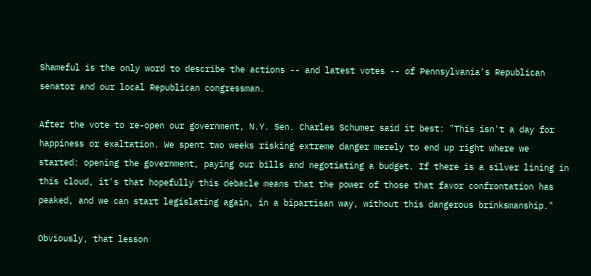Shameful is the only word to describe the actions -- and latest votes -- of Pennsylvania's Republican senator and our local Republican congressman.

After the vote to re-open our government, N.Y. Sen. Charles Schumer said it best: "This isn't a day for happiness or exaltation. We spent two weeks risking extreme danger merely to end up right where we started: opening the government, paying our bills and negotiating a budget. If there is a silver lining in this cloud, it's that hopefully this debacle means that the power of those that favor confrontation has peaked, and we can start legislating again, in a bipartisan way, without this dangerous brinksmanship."

Obviously, that lesson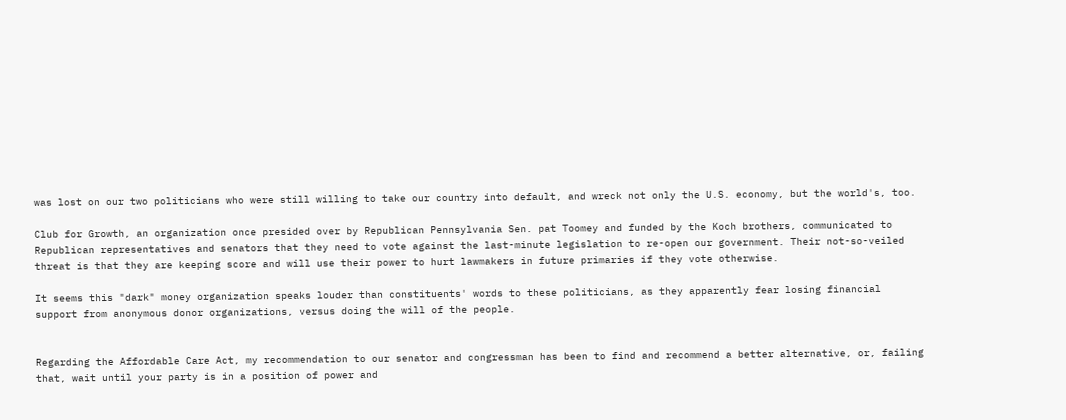was lost on our two politicians who were still willing to take our country into default, and wreck not only the U.S. economy, but the world's, too.

Club for Growth, an organization once presided over by Republican Pennsylvania Sen. pat Toomey and funded by the Koch brothers, communicated to Republican representatives and senators that they need to vote against the last-minute legislation to re-open our government. Their not-so-veiled threat is that they are keeping score and will use their power to hurt lawmakers in future primaries if they vote otherwise.

It seems this "dark" money organization speaks louder than constituents' words to these politicians, as they apparently fear losing financial support from anonymous donor organizations, versus doing the will of the people.


Regarding the Affordable Care Act, my recommendation to our senator and congressman has been to find and recommend a better alternative, or, failing that, wait until your party is in a position of power and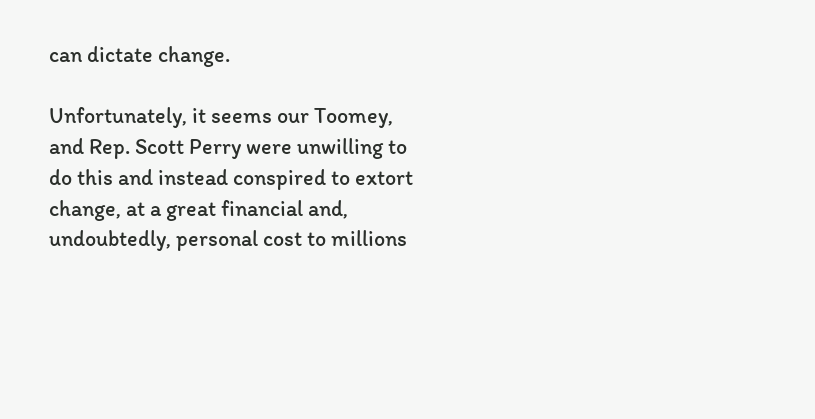can dictate change.

Unfortunately, it seems our Toomey, and Rep. Scott Perry were unwilling to do this and instead conspired to extort change, at a great financial and, undoubtedly, personal cost to millions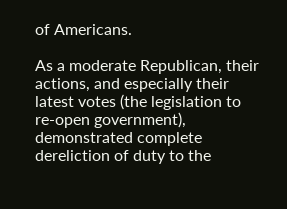of Americans.

As a moderate Republican, their actions, and especially their latest votes (the legislation to re-open government), demonstrated complete dereliction of duty to the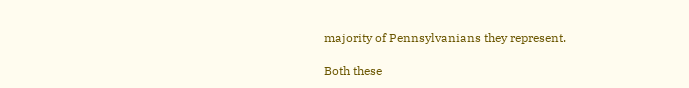majority of Pennsylvanians they represent.

Both these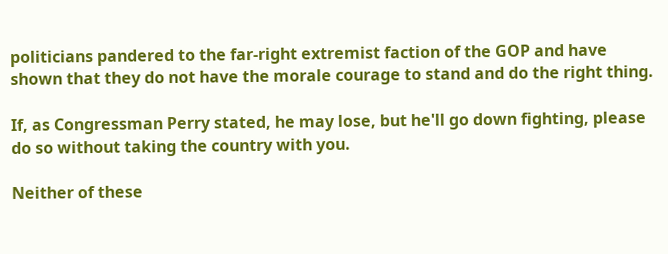politicians pandered to the far-right extremist faction of the GOP and have shown that they do not have the morale courage to stand and do the right thing.

If, as Congressman Perry stated, he may lose, but he'll go down fighting, please do so without taking the country with you.

Neither of these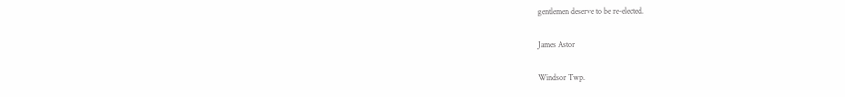gentlemen deserve to be re-elected.

James Astor

Windsor Twp.